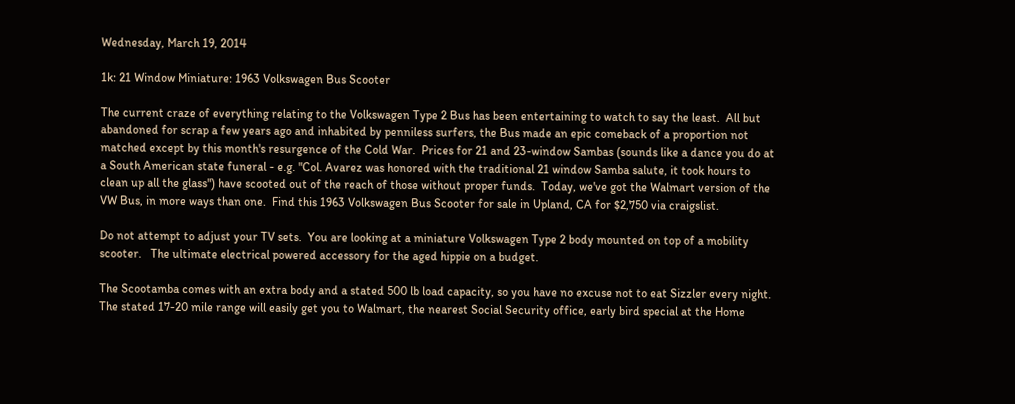Wednesday, March 19, 2014

1k: 21 Window Miniature: 1963 Volkswagen Bus Scooter

The current craze of everything relating to the Volkswagen Type 2 Bus has been entertaining to watch to say the least.  All but abandoned for scrap a few years ago and inhabited by penniless surfers, the Bus made an epic comeback of a proportion not matched except by this month's resurgence of the Cold War.  Prices for 21 and 23-window Sambas (sounds like a dance you do at a South American state funeral - e.g. "Col. Avarez was honored with the traditional 21 window Samba salute, it took hours to clean up all the glass") have scooted out of the reach of those without proper funds.  Today, we've got the Walmart version of the VW Bus, in more ways than one.  Find this 1963 Volkswagen Bus Scooter for sale in Upland, CA for $2,750 via craigslist.

Do not attempt to adjust your TV sets.  You are looking at a miniature Volkswagen Type 2 body mounted on top of a mobility scooter.   The ultimate electrical powered accessory for the aged hippie on a budget.

The Scootamba comes with an extra body and a stated 500 lb load capacity, so you have no excuse not to eat Sizzler every night.  The stated 17-20 mile range will easily get you to Walmart, the nearest Social Security office, early bird special at the Home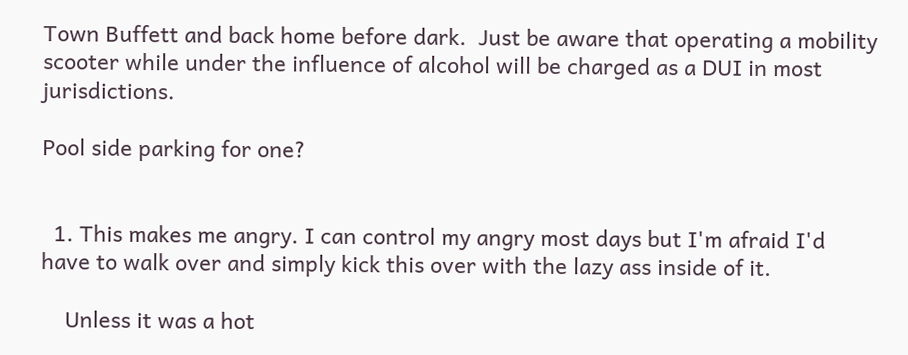Town Buffett and back home before dark.  Just be aware that operating a mobility scooter while under the influence of alcohol will be charged as a DUI in most jurisdictions.

Pool side parking for one?


  1. This makes me angry. I can control my angry most days but I'm afraid I'd have to walk over and simply kick this over with the lazy ass inside of it.

    Unless it was a hot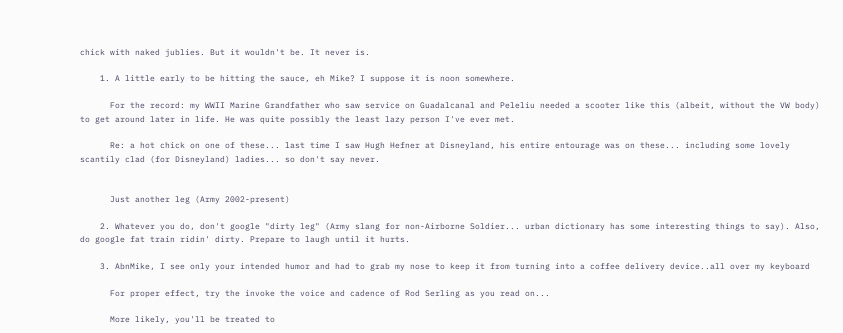chick with naked jublies. But it wouldn't be. It never is.

    1. A little early to be hitting the sauce, eh Mike? I suppose it is noon somewhere.

      For the record: my WWII Marine Grandfather who saw service on Guadalcanal and Peleliu needed a scooter like this (albeit, without the VW body) to get around later in life. He was quite possibly the least lazy person I've ever met.

      Re: a hot chick on one of these... last time I saw Hugh Hefner at Disneyland, his entire entourage was on these... including some lovely scantily clad (for Disneyland) ladies... so don't say never.


      Just another leg (Army 2002-present)

    2. Whatever you do, don't google "dirty leg" (Army slang for non-Airborne Soldier... urban dictionary has some interesting things to say). Also, do google fat train ridin' dirty. Prepare to laugh until it hurts.

    3. AbnMike, I see only your intended humor and had to grab my nose to keep it from turning into a coffee delivery device..all over my keyboard

      For proper effect, try the invoke the voice and cadence of Rod Serling as you read on...

      More likely, you'll be treated to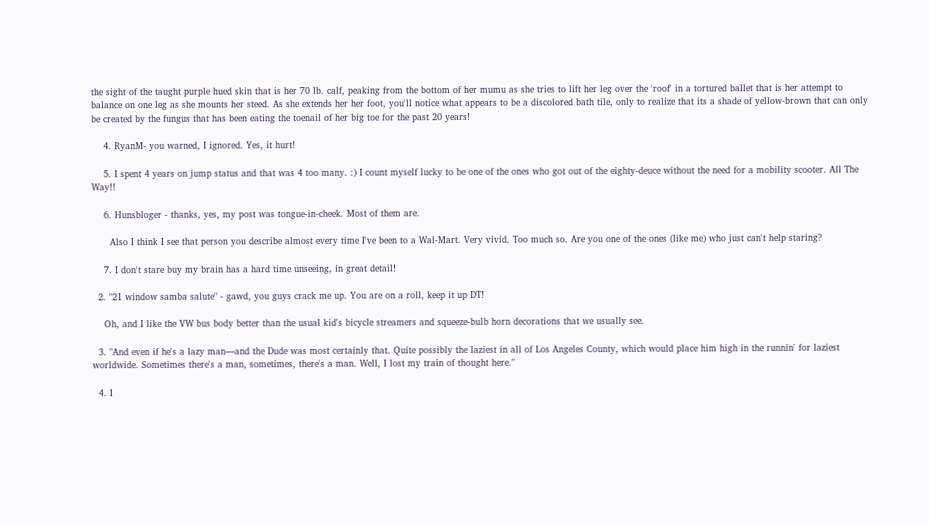the sight of the taught purple hued skin that is her 70 lb. calf, peaking from the bottom of her mumu as she tries to lift her leg over the 'roof' in a tortured ballet that is her attempt to balance on one leg as she mounts her steed. As she extends her her foot, you'll notice what appears to be a discolored bath tile, only to realize that its a shade of yellow-brown that can only be created by the fungus that has been eating the toenail of her big toe for the past 20 years!

    4. RyanM- you warned, I ignored. Yes, it hurt!

    5. I spent 4 years on jump status and that was 4 too many. :) I count myself lucky to be one of the ones who got out of the eighty-deuce without the need for a mobility scooter. All The Way!!

    6. Hunsbloger - thanks, yes, my post was tongue-in-cheek. Most of them are.

      Also I think I see that person you describe almost every time I've been to a Wal-Mart. Very vivid. Too much so. Are you one of the ones (like me) who just can't help staring?

    7. I don't stare buy my brain has a hard time unseeing, in great detail!

  2. "21 window samba salute" - gawd, you guys crack me up. You are on a roll, keep it up DT!

    Oh, and I like the VW bus body better than the usual kid's bicycle streamers and squeeze-bulb horn decorations that we usually see.

  3. "And even if he's a lazy man—and the Dude was most certainly that. Quite possibly the laziest in all of Los Angeles County, which would place him high in the runnin' for laziest worldwide. Sometimes there's a man, sometimes, there's a man. Well, I lost my train of thought here."

  4. I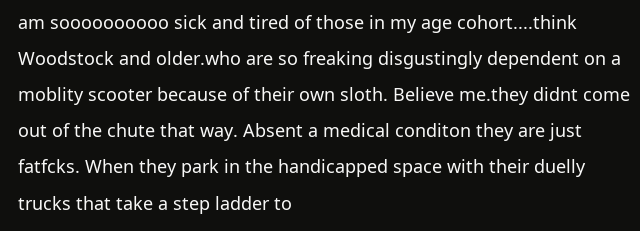am soooooooooo sick and tired of those in my age cohort....think Woodstock and older.who are so freaking disgustingly dependent on a moblity scooter because of their own sloth. Believe me.they didnt come out of the chute that way. Absent a medical conditon they are just fatfcks. When they park in the handicapped space with their duelly trucks that take a step ladder to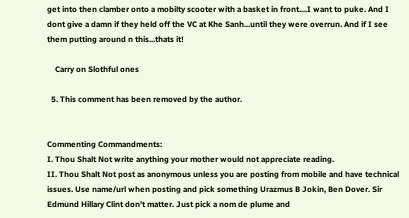get into then clamber onto a mobilty scooter with a basket in front....I want to puke. And I dont give a damn if they held off the VC at Khe Sanh...until they were overrun. And if I see them putting around n this...thats it!

    Carry on Slothful ones

  5. This comment has been removed by the author.


Commenting Commandments:
I. Thou Shalt Not write anything your mother would not appreciate reading.
II. Thou Shalt Not post as anonymous unless you are posting from mobile and have technical issues. Use name/url when posting and pick something Urazmus B Jokin, Ben Dover. Sir Edmund Hillary Clint don't matter. Just pick a nom de plume and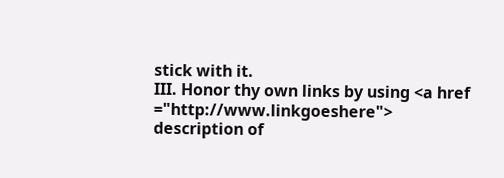stick with it.
III. Honor thy own links by using <a href ="http://www.linkgoeshere"> description of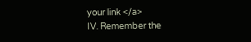your link </a>
IV. Remember the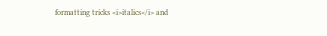formatting tricks <i>italics</i> and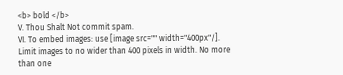<b> bold </b>
V. Thou Shalt Not commit spam.
VI. To embed images: use [image src="" width="400px"/]. Limit images to no wider than 400 pixels in width. No more than one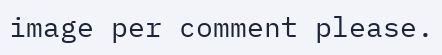image per comment please.